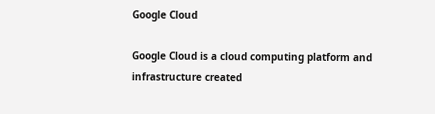Google Cloud

Google Cloud is a cloud computing platform and infrastructure created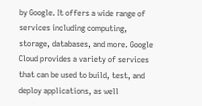by Google. It offers a wide range of services including computing, storage, databases, and more. Google Cloud provides a variety of services that can be used to build, test, and deploy applications, as well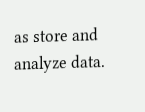as store and analyze data.